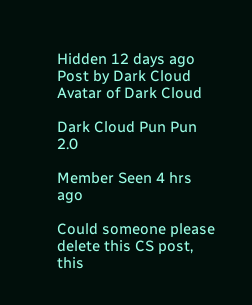Hidden 12 days ago Post by Dark Cloud
Avatar of Dark Cloud

Dark Cloud Pun Pun 2.0

Member Seen 4 hrs ago

Could someone please delete this CS post, this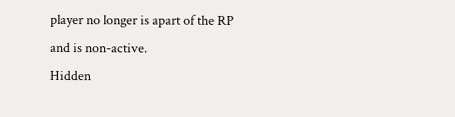player no longer is apart of the RP and is non-active.
Hidden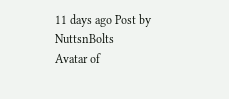11 days ago Post by NuttsnBolts
Avatar of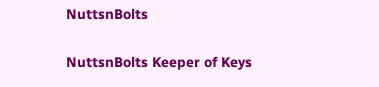NuttsnBolts

NuttsnBolts Keeper of Keys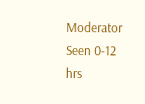Moderator Seen 0-12 hrs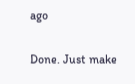ago

Done. Just make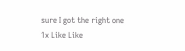sure I got the right one
1x Like Like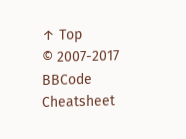↑ Top
© 2007-2017
BBCode Cheatsheet